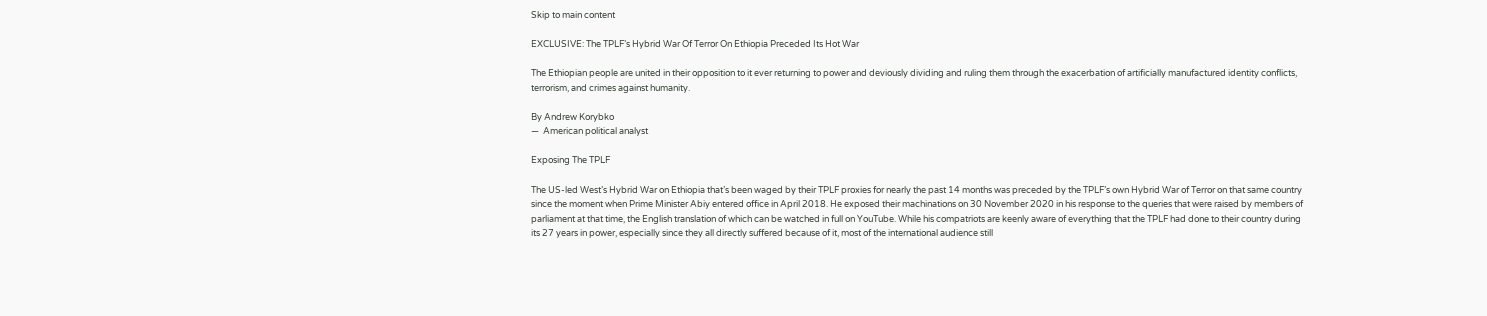Skip to main content

EXCLUSIVE: The TPLF’s Hybrid War Of Terror On Ethiopia Preceded Its Hot War

The Ethiopian people are united in their opposition to it ever returning to power and deviously dividing and ruling them through the exacerbation of artificially manufactured identity conflicts, terrorism, and crimes against humanity.

By Andrew Korybko
—  American political analyst

Exposing The TPLF

The US-led West’s Hybrid War on Ethiopia that’s been waged by their TPLF proxies for nearly the past 14 months was preceded by the TPLF’s own Hybrid War of Terror on that same country since the moment when Prime Minister Abiy entered office in April 2018. He exposed their machinations on 30 November 2020 in his response to the queries that were raised by members of parliament at that time, the English translation of which can be watched in full on YouTube. While his compatriots are keenly aware of everything that the TPLF had done to their country during its 27 years in power, especially since they all directly suffered because of it, most of the international audience still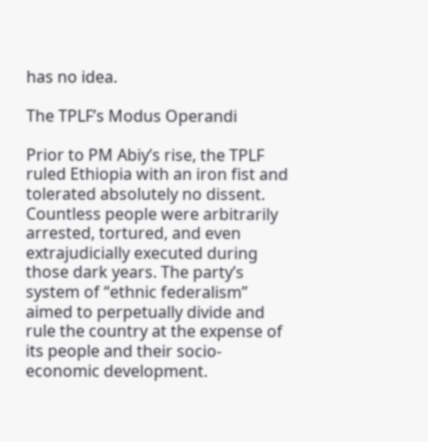has no idea.

The TPLF’s Modus Operandi

Prior to PM Abiy’s rise, the TPLF ruled Ethiopia with an iron fist and tolerated absolutely no dissent. Countless people were arbitrarily arrested, tortured, and even extrajudicially executed during those dark years. The party’s system of “ethnic federalism” aimed to perpetually divide and rule the country at the expense of its people and their socio-economic development.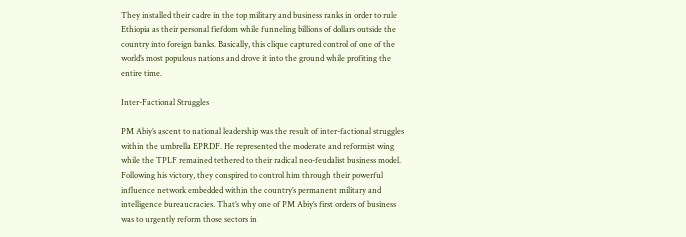They installed their cadre in the top military and business ranks in order to rule Ethiopia as their personal fiefdom while funneling billions of dollars outside the country into foreign banks. Basically, this clique captured control of one of the world’s most populous nations and drove it into the ground while profiting the entire time.

Inter-Factional Struggles

PM Abiy’s ascent to national leadership was the result of inter-factional struggles within the umbrella EPRDF. He represented the moderate and reformist wing while the TPLF remained tethered to their radical neo-feudalist business model. Following his victory, they conspired to control him through their powerful influence network embedded within the country’s permanent military and intelligence bureaucracies. That’s why one of PM Abiy’s first orders of business was to urgently reform those sectors in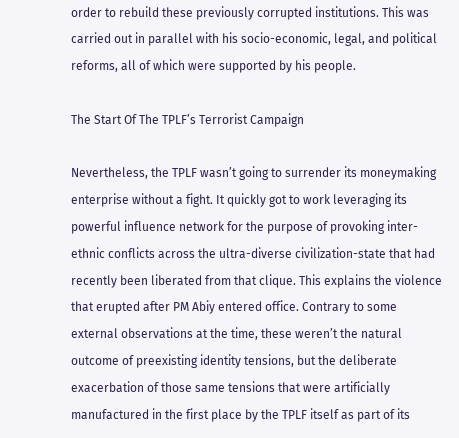order to rebuild these previously corrupted institutions. This was carried out in parallel with his socio-economic, legal, and political reforms, all of which were supported by his people.

The Start Of The TPLF’s Terrorist Campaign

Nevertheless, the TPLF wasn’t going to surrender its moneymaking enterprise without a fight. It quickly got to work leveraging its powerful influence network for the purpose of provoking inter-ethnic conflicts across the ultra-diverse civilization-state that had recently been liberated from that clique. This explains the violence that erupted after PM Abiy entered office. Contrary to some external observations at the time, these weren’t the natural outcome of preexisting identity tensions, but the deliberate exacerbation of those same tensions that were artificially manufactured in the first place by the TPLF itself as part of its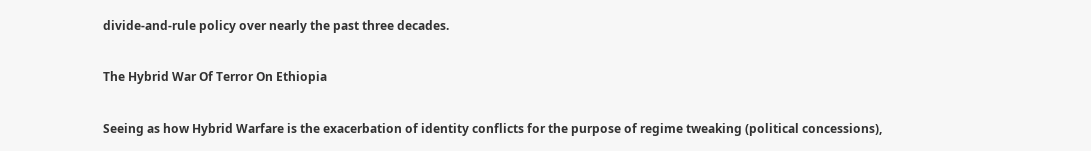divide-and-rule policy over nearly the past three decades.

The Hybrid War Of Terror On Ethiopia

Seeing as how Hybrid Warfare is the exacerbation of identity conflicts for the purpose of regime tweaking (political concessions),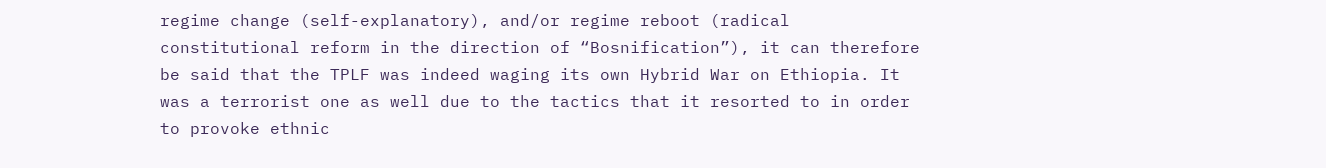regime change (self-explanatory), and/or regime reboot (radical constitutional reform in the direction of “Bosnification”), it can therefore be said that the TPLF was indeed waging its own Hybrid War on Ethiopia. It was a terrorist one as well due to the tactics that it resorted to in order to provoke ethnic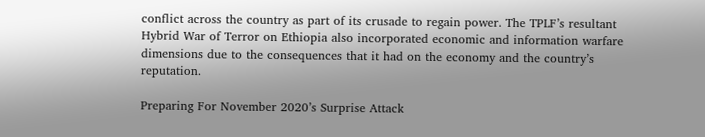conflict across the country as part of its crusade to regain power. The TPLF’s resultant Hybrid War of Terror on Ethiopia also incorporated economic and information warfare dimensions due to the consequences that it had on the economy and the country’s reputation.

Preparing For November 2020’s Surprise Attack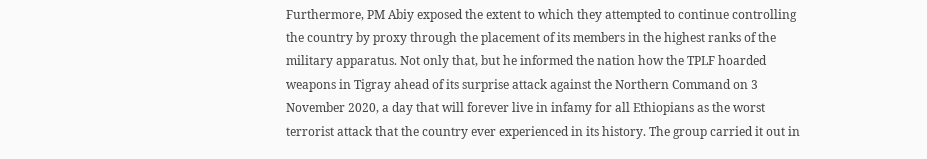Furthermore, PM Abiy exposed the extent to which they attempted to continue controlling the country by proxy through the placement of its members in the highest ranks of the military apparatus. Not only that, but he informed the nation how the TPLF hoarded weapons in Tigray ahead of its surprise attack against the Northern Command on 3 November 2020, a day that will forever live in infamy for all Ethiopians as the worst terrorist attack that the country ever experienced in its history. The group carried it out in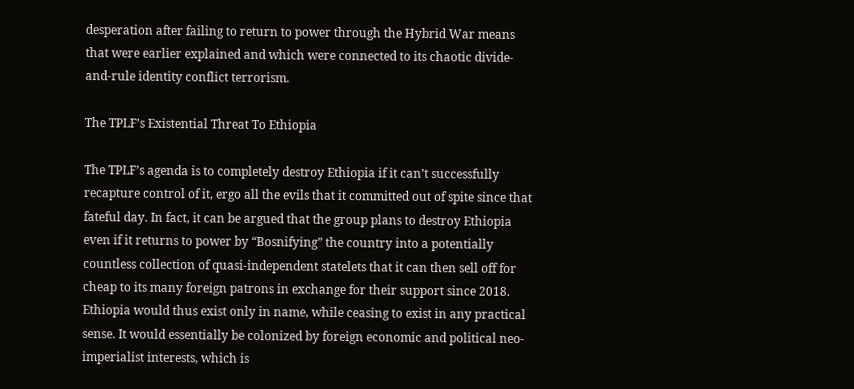desperation after failing to return to power through the Hybrid War means that were earlier explained and which were connected to its chaotic divide-and-rule identity conflict terrorism.

The TPLF’s Existential Threat To Ethiopia

The TPLF’s agenda is to completely destroy Ethiopia if it can’t successfully recapture control of it, ergo all the evils that it committed out of spite since that fateful day. In fact, it can be argued that the group plans to destroy Ethiopia even if it returns to power by “Bosnifying” the country into a potentially countless collection of quasi-independent statelets that it can then sell off for cheap to its many foreign patrons in exchange for their support since 2018. Ethiopia would thus exist only in name, while ceasing to exist in any practical sense. It would essentially be colonized by foreign economic and political neo-imperialist interests, which is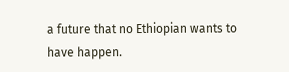a future that no Ethiopian wants to have happen.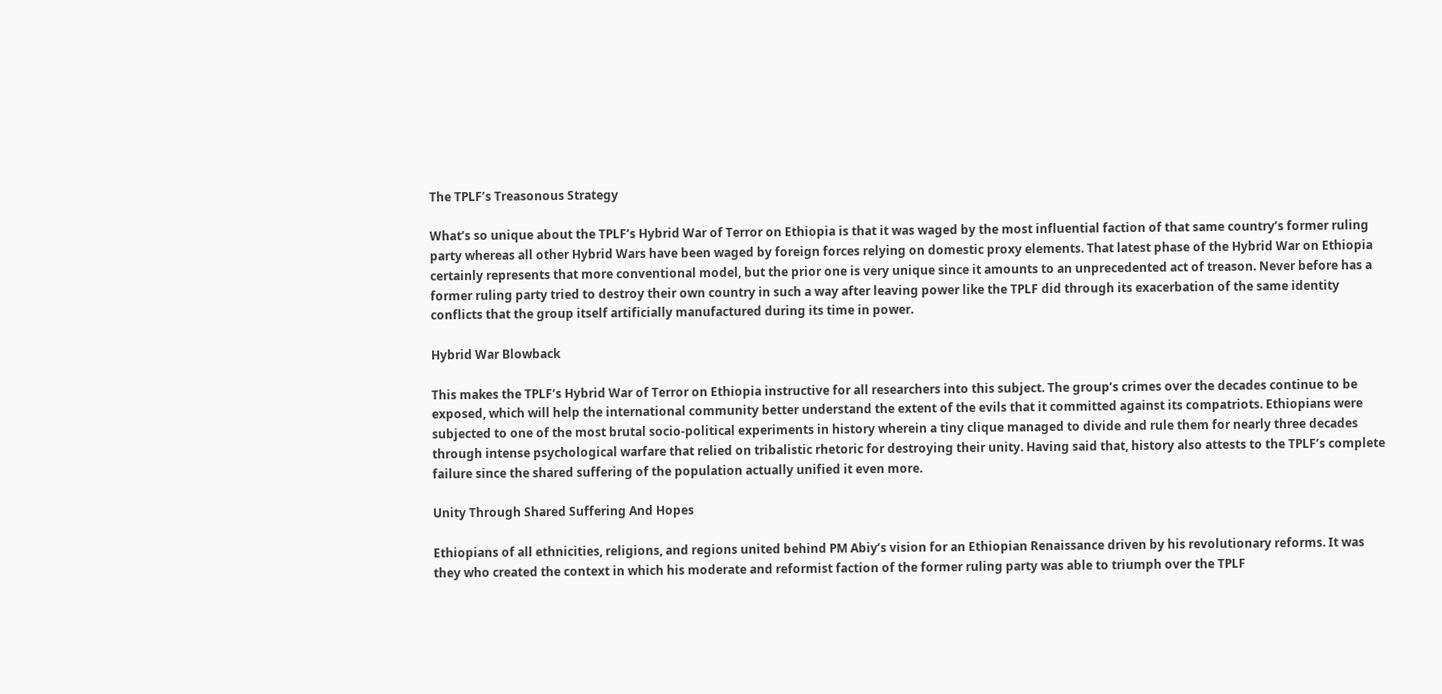The TPLF’s Treasonous Strategy

What’s so unique about the TPLF’s Hybrid War of Terror on Ethiopia is that it was waged by the most influential faction of that same country’s former ruling party whereas all other Hybrid Wars have been waged by foreign forces relying on domestic proxy elements. That latest phase of the Hybrid War on Ethiopia certainly represents that more conventional model, but the prior one is very unique since it amounts to an unprecedented act of treason. Never before has a former ruling party tried to destroy their own country in such a way after leaving power like the TPLF did through its exacerbation of the same identity conflicts that the group itself artificially manufactured during its time in power.

Hybrid War Blowback

This makes the TPLF’s Hybrid War of Terror on Ethiopia instructive for all researchers into this subject. The group’s crimes over the decades continue to be exposed, which will help the international community better understand the extent of the evils that it committed against its compatriots. Ethiopians were subjected to one of the most brutal socio-political experiments in history wherein a tiny clique managed to divide and rule them for nearly three decades through intense psychological warfare that relied on tribalistic rhetoric for destroying their unity. Having said that, history also attests to the TPLF’s complete failure since the shared suffering of the population actually unified it even more.

Unity Through Shared Suffering And Hopes

Ethiopians of all ethnicities, religions, and regions united behind PM Abiy’s vision for an Ethiopian Renaissance driven by his revolutionary reforms. It was they who created the context in which his moderate and reformist faction of the former ruling party was able to triumph over the TPLF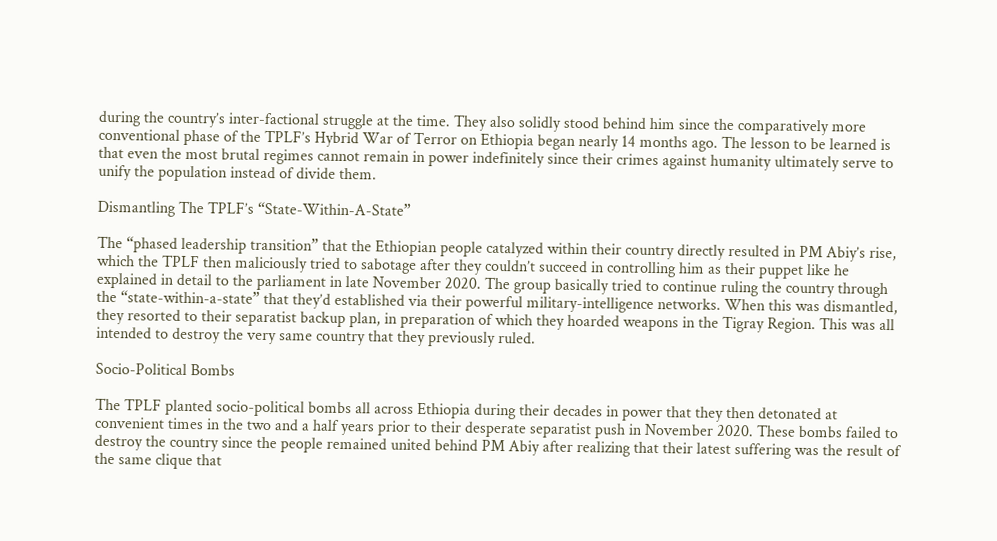during the country’s inter-factional struggle at the time. They also solidly stood behind him since the comparatively more conventional phase of the TPLF’s Hybrid War of Terror on Ethiopia began nearly 14 months ago. The lesson to be learned is that even the most brutal regimes cannot remain in power indefinitely since their crimes against humanity ultimately serve to unify the population instead of divide them.

Dismantling The TPLF’s “State-Within-A-State”

The “phased leadership transition” that the Ethiopian people catalyzed within their country directly resulted in PM Abiy’s rise, which the TPLF then maliciously tried to sabotage after they couldn’t succeed in controlling him as their puppet like he explained in detail to the parliament in late November 2020. The group basically tried to continue ruling the country through the “state-within-a-state” that they’d established via their powerful military-intelligence networks. When this was dismantled, they resorted to their separatist backup plan, in preparation of which they hoarded weapons in the Tigray Region. This was all intended to destroy the very same country that they previously ruled.

Socio-Political Bombs

The TPLF planted socio-political bombs all across Ethiopia during their decades in power that they then detonated at convenient times in the two and a half years prior to their desperate separatist push in November 2020. These bombs failed to destroy the country since the people remained united behind PM Abiy after realizing that their latest suffering was the result of the same clique that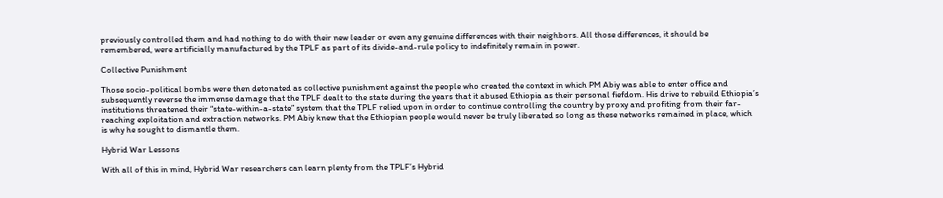previously controlled them and had nothing to do with their new leader or even any genuine differences with their neighbors. All those differences, it should be remembered, were artificially manufactured by the TPLF as part of its divide-and-rule policy to indefinitely remain in power.

Collective Punishment

Those socio-political bombs were then detonated as collective punishment against the people who created the context in which PM Abiy was able to enter office and subsequently reverse the immense damage that the TPLF dealt to the state during the years that it abused Ethiopia as their personal fiefdom. His drive to rebuild Ethiopia’s institutions threatened their “state-within-a-state” system that the TPLF relied upon in order to continue controlling the country by proxy and profiting from their far-reaching exploitation and extraction networks. PM Abiy knew that the Ethiopian people would never be truly liberated so long as these networks remained in place, which is why he sought to dismantle them.

Hybrid War Lessons

With all of this in mind, Hybrid War researchers can learn plenty from the TPLF’s Hybrid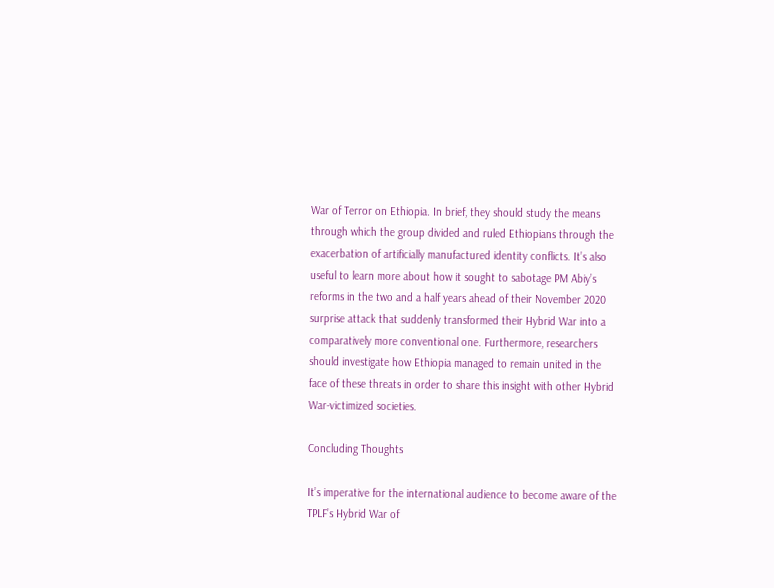War of Terror on Ethiopia. In brief, they should study the means through which the group divided and ruled Ethiopians through the exacerbation of artificially manufactured identity conflicts. It’s also useful to learn more about how it sought to sabotage PM Abiy’s reforms in the two and a half years ahead of their November 2020 surprise attack that suddenly transformed their Hybrid War into a comparatively more conventional one. Furthermore, researchers should investigate how Ethiopia managed to remain united in the face of these threats in order to share this insight with other Hybrid War-victimized societies.

Concluding Thoughts

It’s imperative for the international audience to become aware of the TPLF’s Hybrid War of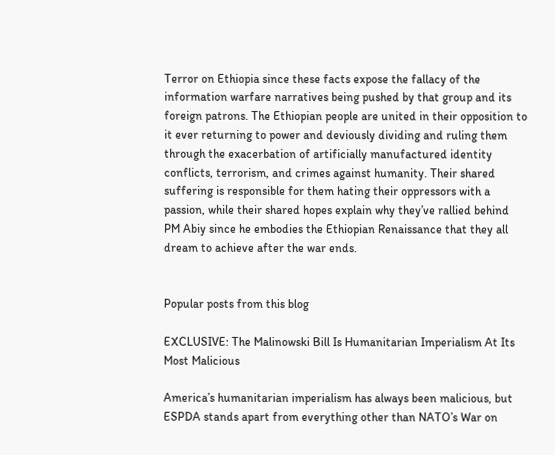Terror on Ethiopia since these facts expose the fallacy of the information warfare narratives being pushed by that group and its foreign patrons. The Ethiopian people are united in their opposition to it ever returning to power and deviously dividing and ruling them through the exacerbation of artificially manufactured identity conflicts, terrorism, and crimes against humanity. Their shared suffering is responsible for them hating their oppressors with a passion, while their shared hopes explain why they’ve rallied behind PM Abiy since he embodies the Ethiopian Renaissance that they all dream to achieve after the war ends.


Popular posts from this blog

EXCLUSIVE: The Malinowski Bill Is Humanitarian Imperialism At Its Most Malicious

America’s humanitarian imperialism has always been malicious, but ESPDA stands apart from everything other than NATO’s War on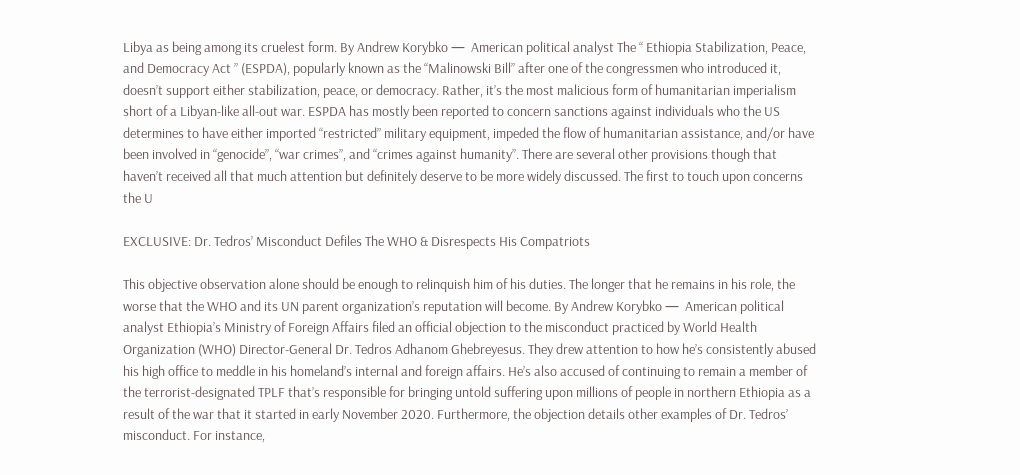Libya as being among its cruelest form. By Andrew Korybko —  American political analyst The “ Ethiopia Stabilization, Peace, and Democracy Act ” (ESPDA), popularly known as the “Malinowski Bill” after one of the congressmen who introduced it, doesn’t support either stabilization, peace, or democracy. Rather, it’s the most malicious form of humanitarian imperialism short of a Libyan-like all-out war. ESPDA has mostly been reported to concern sanctions against individuals who the US determines to have either imported “restricted” military equipment, impeded the flow of humanitarian assistance, and/or have been involved in “genocide”, “war crimes”, and “crimes against humanity”. There are several other provisions though that haven’t received all that much attention but definitely deserve to be more widely discussed. The first to touch upon concerns the U

EXCLUSIVE: Dr. Tedros’ Misconduct Defiles The WHO & Disrespects His Compatriots

This objective observation alone should be enough to relinquish him of his duties. The longer that he remains in his role, the worse that the WHO and its UN parent organization’s reputation will become. By Andrew Korybko —  American political analyst Ethiopia’s Ministry of Foreign Affairs filed an official objection to the misconduct practiced by World Health Organization (WHO) Director-General Dr. Tedros Adhanom Ghebreyesus. They drew attention to how he’s consistently abused his high office to meddle in his homeland’s internal and foreign affairs. He’s also accused of continuing to remain a member of the terrorist-designated TPLF that’s responsible for bringing untold suffering upon millions of people in northern Ethiopia as a result of the war that it started in early November 2020. Furthermore, the objection details other examples of Dr. Tedros’ misconduct. For instance,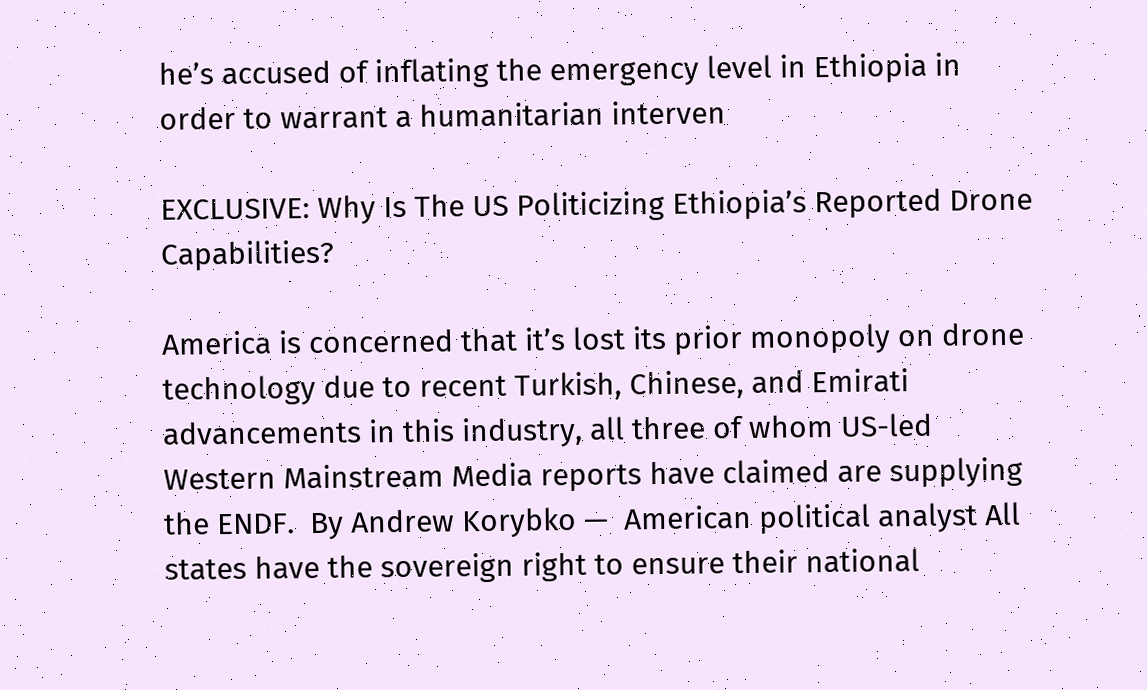he’s accused of inflating the emergency level in Ethiopia in order to warrant a humanitarian interven

EXCLUSIVE: Why Is The US Politicizing Ethiopia’s Reported Drone Capabilities?

America is concerned that it’s lost its prior monopoly on drone technology due to recent Turkish, Chinese, and Emirati advancements in this industry, all three of whom US-led Western Mainstream Media reports have claimed are supplying the ENDF.  By Andrew Korybko —  American political analyst All states have the sovereign right to ensure their national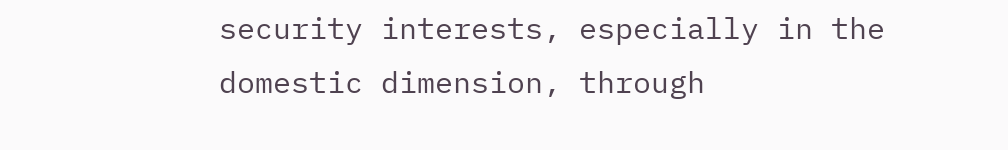security interests, especially in the domestic dimension, through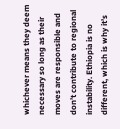whichever means they deem necessary so long as their moves are responsible and don’t contribute to regional instability. Ethiopia is no different, which is why it’s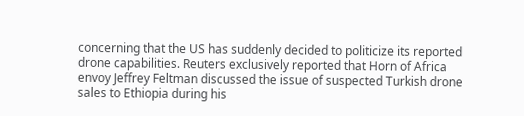concerning that the US has suddenly decided to politicize its reported drone capabilities. Reuters exclusively reported that Horn of Africa envoy Jeffrey Feltman discussed the issue of suspected Turkish drone sales to Ethiopia during his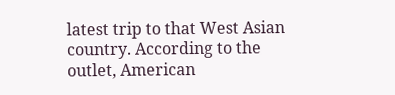latest trip to that West Asian country. According to the outlet, American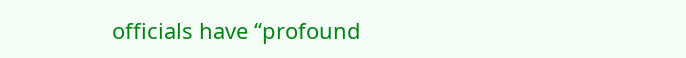officials have “profound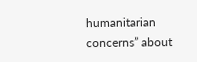humanitarian concerns” about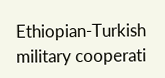Ethiopian-Turkish military cooperati